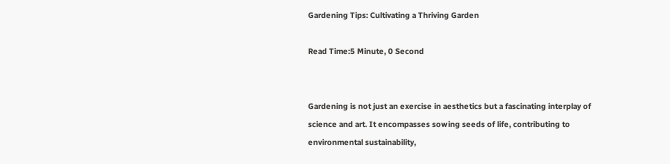Gardening Tips: Cultivating a Thriving Garden

Read Time:5 Minute, 0 Second


Gardening is not just an exercise in aesthetics but a fascinating interplay of science and art. It encompasses sowing seeds of life, contributing to environmental sustainability,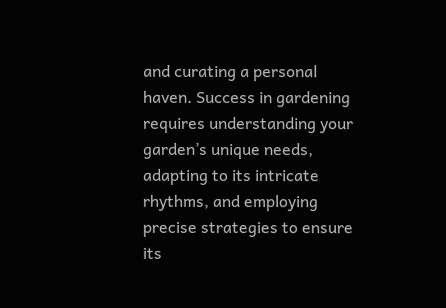and curating a personal haven. Success in gardening requires understanding your garden’s unique needs, adapting to its intricate rhythms, and employing precise strategies to ensure its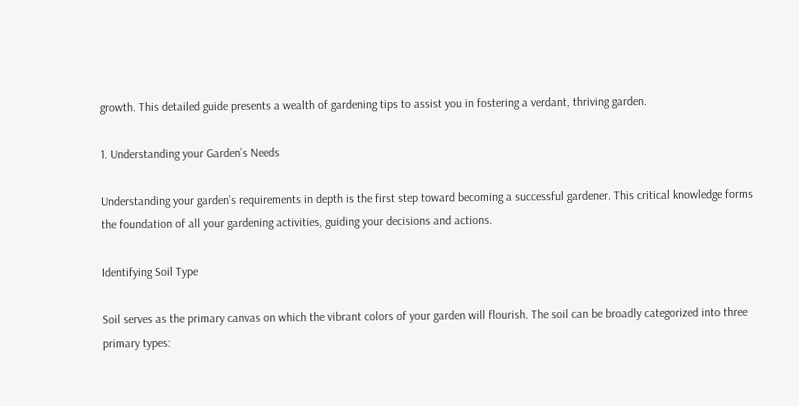growth. This detailed guide presents a wealth of gardening tips to assist you in fostering a verdant, thriving garden.

1. Understanding your Garden’s Needs

Understanding your garden’s requirements in depth is the first step toward becoming a successful gardener. This critical knowledge forms the foundation of all your gardening activities, guiding your decisions and actions.

Identifying Soil Type

Soil serves as the primary canvas on which the vibrant colors of your garden will flourish. The soil can be broadly categorized into three primary types: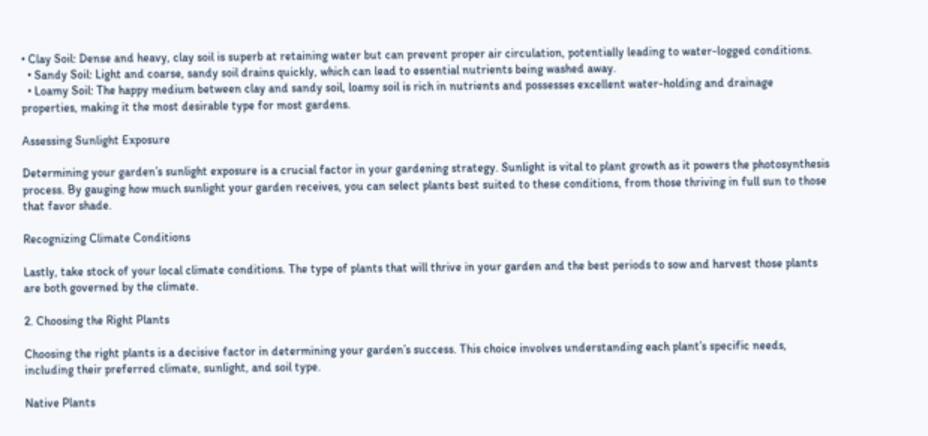• Clay Soil: Dense and heavy, clay soil is superb at retaining water but can prevent proper air circulation, potentially leading to water-logged conditions.
  • Sandy Soil: Light and coarse, sandy soil drains quickly, which can lead to essential nutrients being washed away.
  • Loamy Soil: The happy medium between clay and sandy soil, loamy soil is rich in nutrients and possesses excellent water-holding and drainage properties, making it the most desirable type for most gardens.

Assessing Sunlight Exposure

Determining your garden’s sunlight exposure is a crucial factor in your gardening strategy. Sunlight is vital to plant growth as it powers the photosynthesis process. By gauging how much sunlight your garden receives, you can select plants best suited to these conditions, from those thriving in full sun to those that favor shade.

Recognizing Climate Conditions

Lastly, take stock of your local climate conditions. The type of plants that will thrive in your garden and the best periods to sow and harvest those plants are both governed by the climate.

2. Choosing the Right Plants

Choosing the right plants is a decisive factor in determining your garden’s success. This choice involves understanding each plant’s specific needs, including their preferred climate, sunlight, and soil type.

Native Plants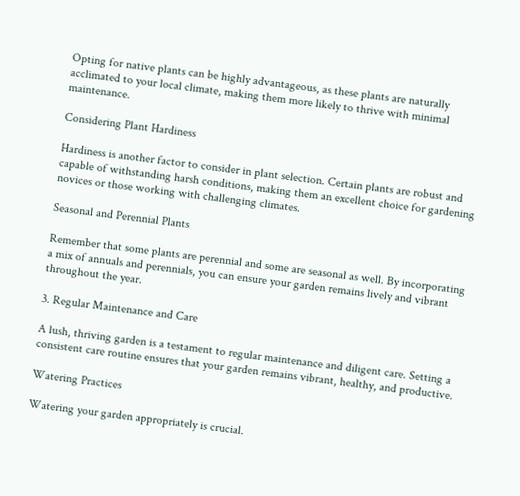Opting for native plants can be highly advantageous, as these plants are naturally acclimated to your local climate, making them more likely to thrive with minimal maintenance.

Considering Plant Hardiness

Hardiness is another factor to consider in plant selection. Certain plants are robust and capable of withstanding harsh conditions, making them an excellent choice for gardening novices or those working with challenging climates.

Seasonal and Perennial Plants

Remember that some plants are perennial and some are seasonal as well. By incorporating a mix of annuals and perennials, you can ensure your garden remains lively and vibrant throughout the year.

3. Regular Maintenance and Care

A lush, thriving garden is a testament to regular maintenance and diligent care. Setting a consistent care routine ensures that your garden remains vibrant, healthy, and productive.

Watering Practices

Watering your garden appropriately is crucial.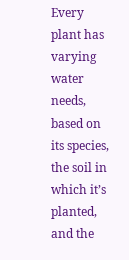Every plant has varying water needs, based on its species, the soil in which it’s planted, and the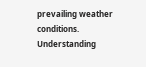prevailing weather conditions. Understanding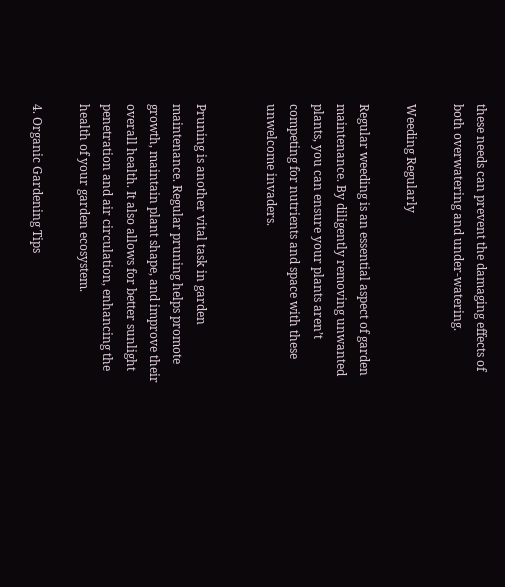these needs can prevent the damaging effects of both overwatering and under-watering.

Weeding Regularly

Regular weeding is an essential aspect of garden maintenance. By diligently removing unwanted plants, you can ensure your plants aren’t competing for nutrients and space with these unwelcome invaders.


Pruning is another vital task in garden maintenance. Regular pruning helps promote growth, maintain plant shape, and improve their overall health. It also allows for better sunlight penetration and air circulation, enhancing the health of your garden ecosystem.

4. Organic Gardening Tips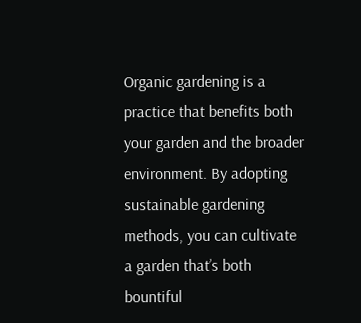Organic gardening is a practice that benefits both your garden and the broader environment. By adopting sustainable gardening methods, you can cultivate a garden that’s both bountiful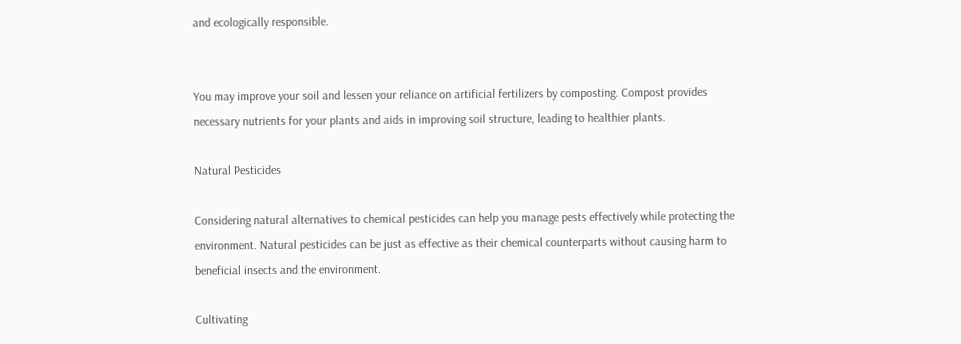and ecologically responsible.


You may improve your soil and lessen your reliance on artificial fertilizers by composting. Compost provides necessary nutrients for your plants and aids in improving soil structure, leading to healthier plants.

Natural Pesticides

Considering natural alternatives to chemical pesticides can help you manage pests effectively while protecting the environment. Natural pesticides can be just as effective as their chemical counterparts without causing harm to beneficial insects and the environment.

Cultivating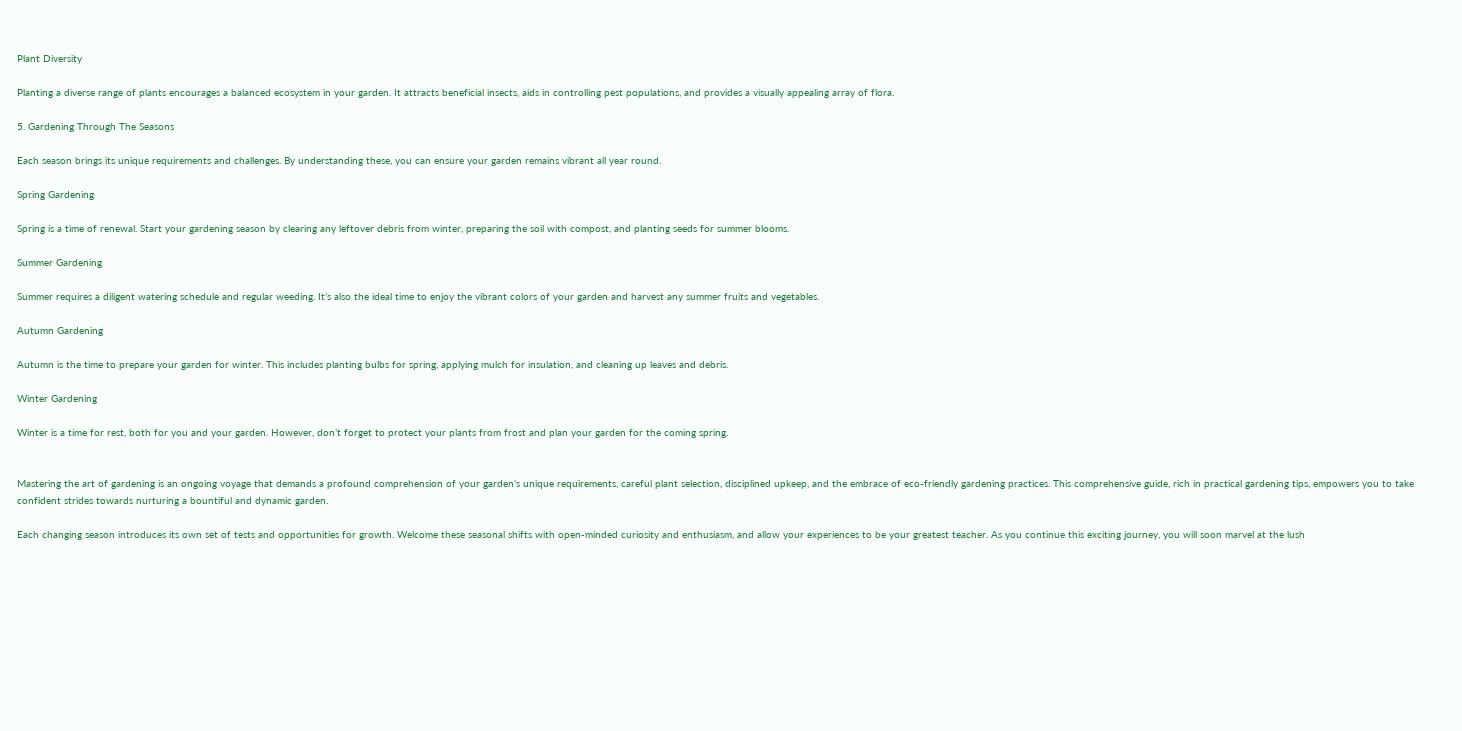Plant Diversity

Planting a diverse range of plants encourages a balanced ecosystem in your garden. It attracts beneficial insects, aids in controlling pest populations, and provides a visually appealing array of flora.

5. Gardening Through The Seasons

Each season brings its unique requirements and challenges. By understanding these, you can ensure your garden remains vibrant all year round.

Spring Gardening

Spring is a time of renewal. Start your gardening season by clearing any leftover debris from winter, preparing the soil with compost, and planting seeds for summer blooms.

Summer Gardening

Summer requires a diligent watering schedule and regular weeding. It’s also the ideal time to enjoy the vibrant colors of your garden and harvest any summer fruits and vegetables.

Autumn Gardening

Autumn is the time to prepare your garden for winter. This includes planting bulbs for spring, applying mulch for insulation, and cleaning up leaves and debris.

Winter Gardening

Winter is a time for rest, both for you and your garden. However, don’t forget to protect your plants from frost and plan your garden for the coming spring.


Mastering the art of gardening is an ongoing voyage that demands a profound comprehension of your garden’s unique requirements, careful plant selection, disciplined upkeep, and the embrace of eco-friendly gardening practices. This comprehensive guide, rich in practical gardening tips, empowers you to take confident strides towards nurturing a bountiful and dynamic garden.

Each changing season introduces its own set of tests and opportunities for growth. Welcome these seasonal shifts with open-minded curiosity and enthusiasm, and allow your experiences to be your greatest teacher. As you continue this exciting journey, you will soon marvel at the lush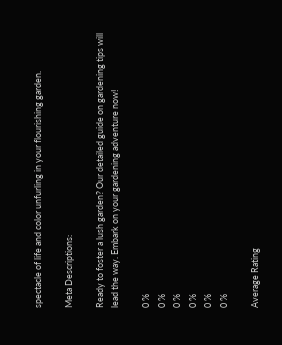spectacle of life and color unfurling in your flourishing garden.

Meta Descriptions:

Ready to foster a lush garden? Our detailed guide on gardening tips will lead the way. Embark on your gardening adventure now!

0 %
0 %
0 %
0 %
0 %
0 %

Average Rating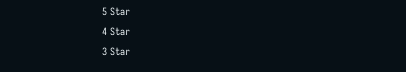5 Star
4 Star
3 Star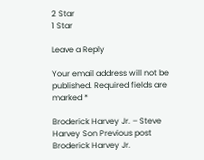2 Star
1 Star

Leave a Reply

Your email address will not be published. Required fields are marked *

Broderick Harvey Jr. – Steve Harvey Son Previous post Broderick Harvey Jr.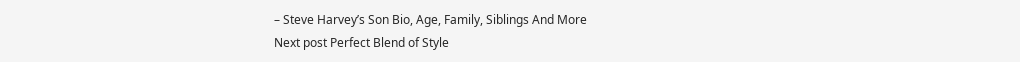– Steve Harvey’s Son Bio, Age, Family, Siblings And More
Next post Perfect Blend of Style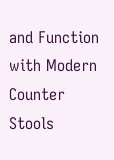and Function with Modern Counter Stools